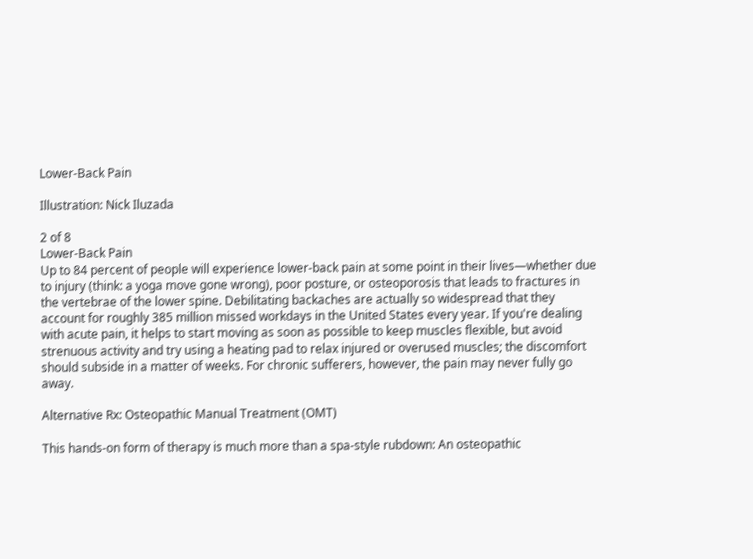Lower-Back Pain

Illustration: Nick Iluzada

2 of 8
Lower-Back Pain
Up to 84 percent of people will experience lower-back pain at some point in their lives—whether due to injury (think: a yoga move gone wrong), poor posture, or osteoporosis that leads to fractures in the vertebrae of the lower spine. Debilitating backaches are actually so widespread that they account for roughly 385 million missed workdays in the United States every year. If you're dealing with acute pain, it helps to start moving as soon as possible to keep muscles flexible, but avoid strenuous activity and try using a heating pad to relax injured or overused muscles; the discomfort should subside in a matter of weeks. For chronic sufferers, however, the pain may never fully go away.

Alternative Rx: Osteopathic Manual Treatment (OMT)

This hands-on form of therapy is much more than a spa-style rubdown: An osteopathic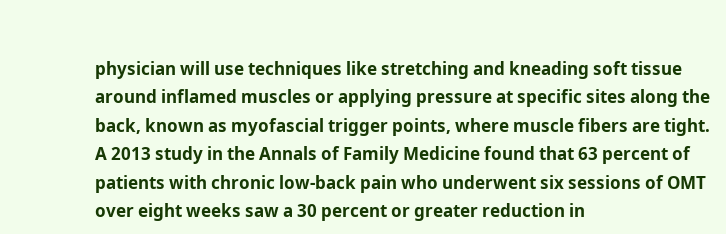physician will use techniques like stretching and kneading soft tissue around inflamed muscles or applying pressure at specific sites along the back, known as myofascial trigger points, where muscle fibers are tight. A 2013 study in the Annals of Family Medicine found that 63 percent of patients with chronic low-back pain who underwent six sessions of OMT over eight weeks saw a 30 percent or greater reduction in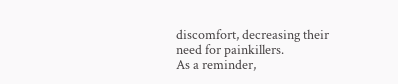discomfort, decreasing their need for painkillers.
As a reminder,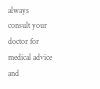always consult your doctor for medical advice and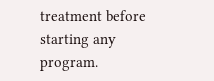treatment before starting any program.